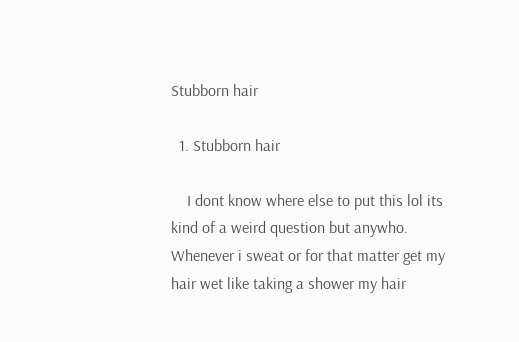Stubborn hair

  1. Stubborn hair

    I dont know where else to put this lol its kind of a weird question but anywho. Whenever i sweat or for that matter get my hair wet like taking a shower my hair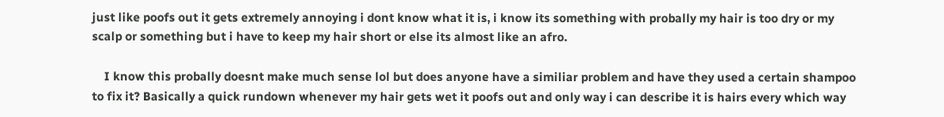just like poofs out it gets extremely annoying i dont know what it is, i know its something with probally my hair is too dry or my scalp or something but i have to keep my hair short or else its almost like an afro.

    I know this probally doesnt make much sense lol but does anyone have a similiar problem and have they used a certain shampoo to fix it? Basically a quick rundown whenever my hair gets wet it poofs out and only way i can describe it is hairs every which way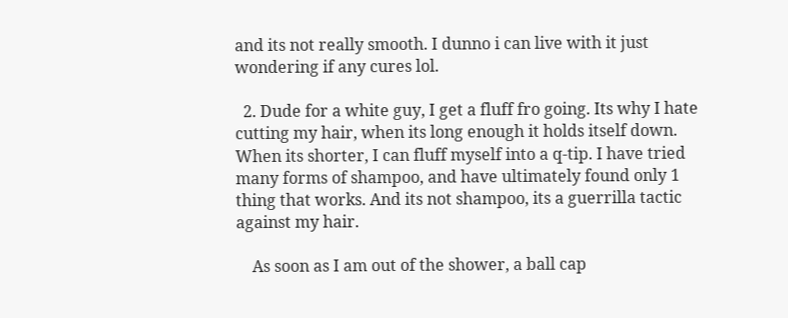and its not really smooth. I dunno i can live with it just wondering if any cures lol.

  2. Dude for a white guy, I get a fluff fro going. Its why I hate cutting my hair, when its long enough it holds itself down. When its shorter, I can fluff myself into a q-tip. I have tried many forms of shampoo, and have ultimately found only 1 thing that works. And its not shampoo, its a guerrilla tactic against my hair.

    As soon as I am out of the shower, a ball cap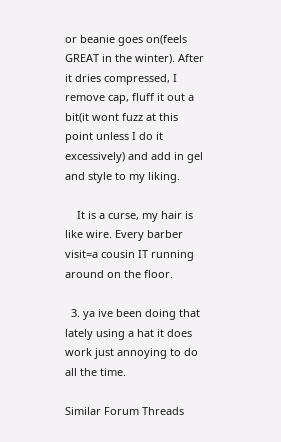or beanie goes on(feels GREAT in the winter). After it dries compressed, I remove cap, fluff it out a bit(it wont fuzz at this point unless I do it excessively) and add in gel and style to my liking.

    It is a curse, my hair is like wire. Every barber visit=a cousin IT running around on the floor.

  3. ya ive been doing that lately using a hat it does work just annoying to do all the time.

Similar Forum Threads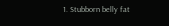1. Stubborn belly fat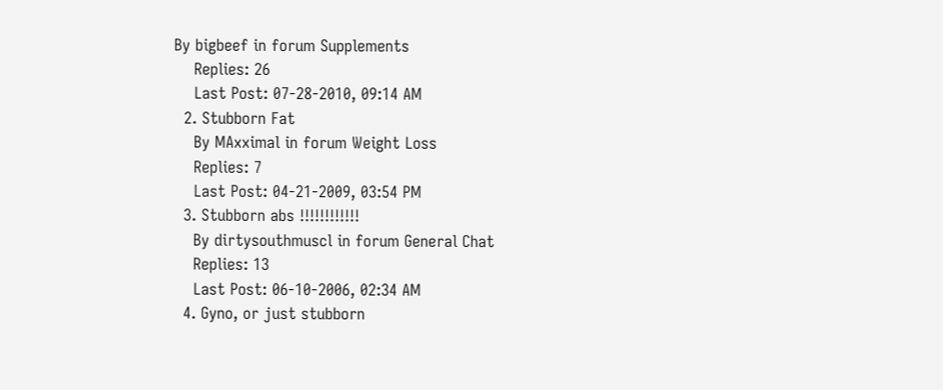By bigbeef in forum Supplements
    Replies: 26
    Last Post: 07-28-2010, 09:14 AM
  2. Stubborn Fat
    By MAxximal in forum Weight Loss
    Replies: 7
    Last Post: 04-21-2009, 03:54 PM
  3. Stubborn abs !!!!!!!!!!!!
    By dirtysouthmuscl in forum General Chat
    Replies: 13
    Last Post: 06-10-2006, 02:34 AM
  4. Gyno, or just stubborn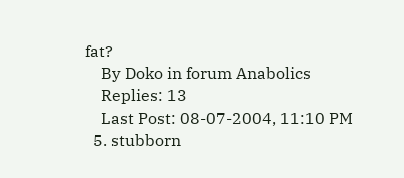fat?
    By Doko in forum Anabolics
    Replies: 13
    Last Post: 08-07-2004, 11:10 PM
  5. stubborn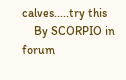calves.....try this
    By SCORPIO in forum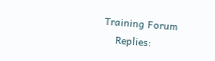Training Forum
    Replies: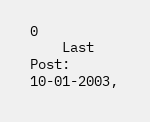0
    Last Post: 10-01-2003,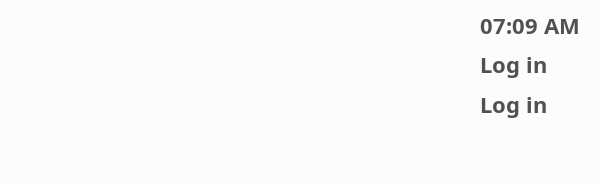07:09 AM
Log in
Log in